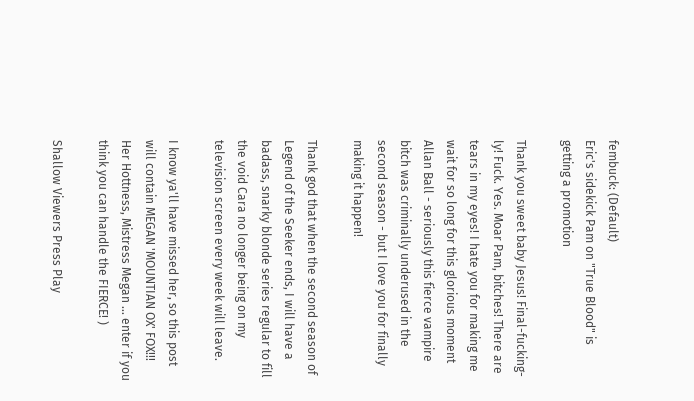fembuck: (Default)
Eric's sidekick Pam on "True Blood" is getting a promotion

Thank you sweet baby Jesus! Final-fucking-ly! Fuck. Yes. Moar Pam, bitches! There are tears in my eyes! I hate you for making me wait for so long for this glorious moment Allan Ball - seriously this fierce vampire bitch was criminally underused in the second season - but I love you for finally making it happen!

Thank god that when the second season of Legend of the Seeker ends, I will have a badass, snarky blonde series regular to fill the void Cara no longer being on my television screen every week will leave.

I know ya'll have missed her, so this post will contain MEGAN 'MOUNTIAN OX' FOX!!!
Her Hottness, Mistress Megan ... enter if you think you can handle the FIERCE! )

Shallow Viewers Press Play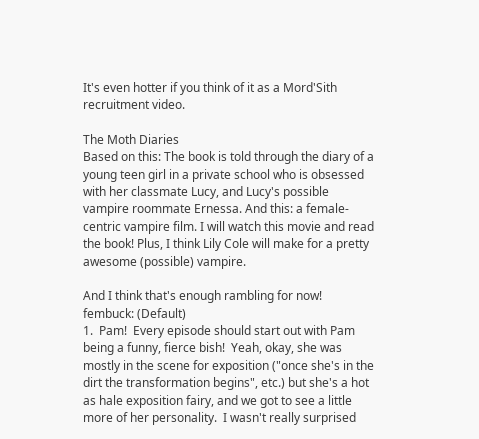It's even hotter if you think of it as a Mord'Sith recruitment video.

The Moth Diaries
Based on this: The book is told through the diary of a young teen girl in a private school who is obsessed with her classmate Lucy, and Lucy's possible vampire roommate Ernessa. And this: a female-centric vampire film. I will watch this movie and read the book! Plus, I think Lily Cole will make for a pretty awesome (possible) vampire.

And I think that's enough rambling for now!
fembuck: (Default)
1.  Pam!  Every episode should start out with Pam being a funny, fierce bish!  Yeah, okay, she was mostly in the scene for exposition ("once she's in the dirt the transformation begins", etc.) but she's a hot as hale exposition fairy, and we got to see a little more of her personality.  I wasn't really surprised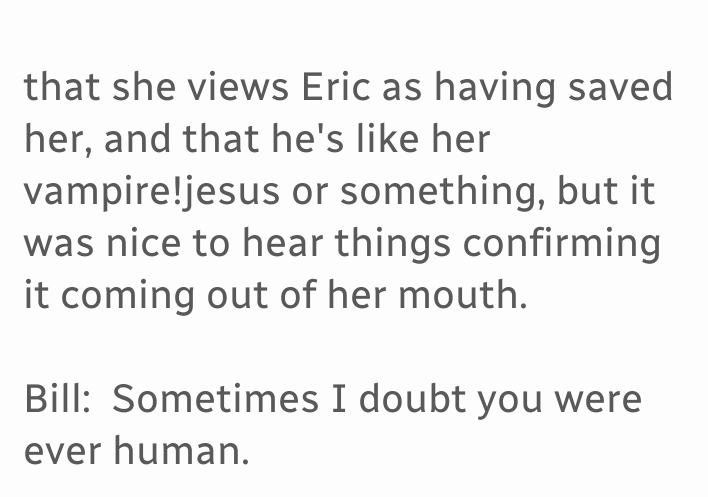that she views Eric as having saved her, and that he's like her vampire!jesus or something, but it was nice to hear things confirming it coming out of her mouth.

Bill:  Sometimes I doubt you were ever human.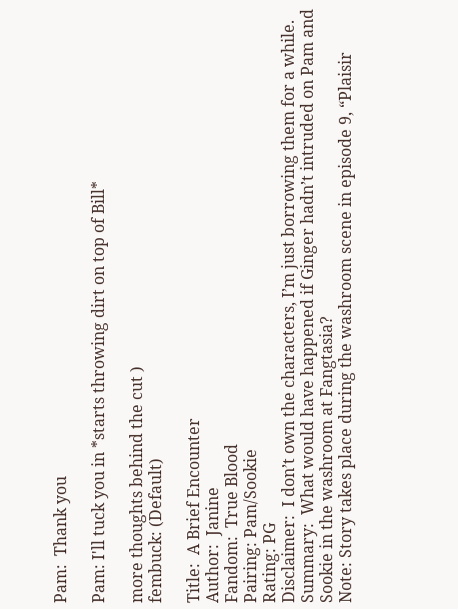Pam:  Thank you

Pam: I'll tuck you in *starts throwing dirt on top of Bill*

more thoughts behind the cut )
fembuck: (Default)

Title:  A Brief Encounter
Author:  Janine
Fandom:  True Blood
Pairing: Pam/Sookie
Rating: PG
Disclaimer:  I don’t own the characters, I’m just borrowing them for a while.
Summary:  What would have happened if Ginger hadn’t intruded on Pam and Sookie in the washroom at Fangtasia?
Note: Story takes place during the washroom scene in episode 9, “Plaisir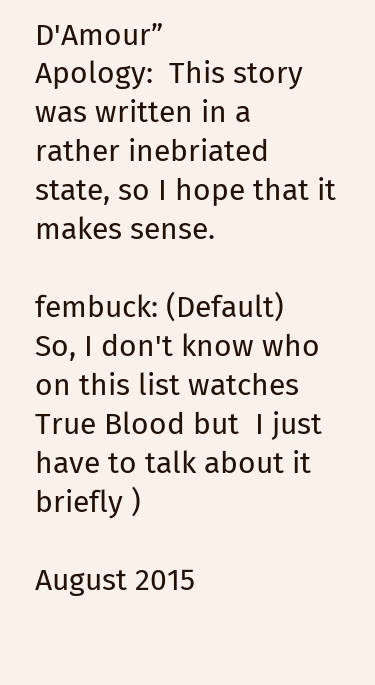D'Amour”
Apology:  This story was written in a rather inebriated state, so I hope that it makes sense.

fembuck: (Default)
So, I don't know who on this list watches True Blood but  I just have to talk about it briefly )

August 2015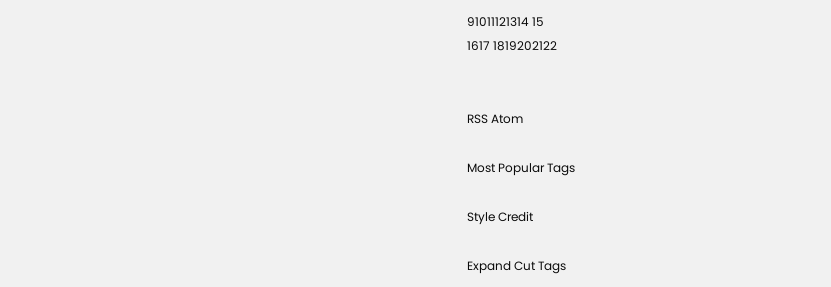91011121314 15
1617 1819202122


RSS Atom

Most Popular Tags

Style Credit

Expand Cut Tags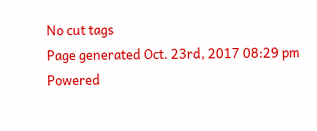No cut tags
Page generated Oct. 23rd, 2017 08:29 pm
Powered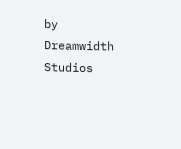by Dreamwidth Studios